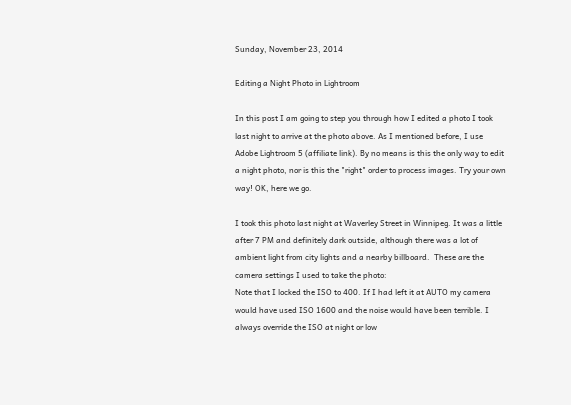Sunday, November 23, 2014

Editing a Night Photo in Lightroom

In this post I am going to step you through how I edited a photo I took last night to arrive at the photo above. As I mentioned before, I use Adobe Lightroom 5 (affiliate link). By no means is this the only way to edit a night photo, nor is this the "right" order to process images. Try your own way! OK, here we go.

I took this photo last night at Waverley Street in Winnipeg. It was a little after 7 PM and definitely dark outside, although there was a lot of ambient light from city lights and a nearby billboard.  These are the camera settings I used to take the photo:
Note that I locked the ISO to 400. If I had left it at AUTO my camera would have used ISO 1600 and the noise would have been terrible. I always override the ISO at night or low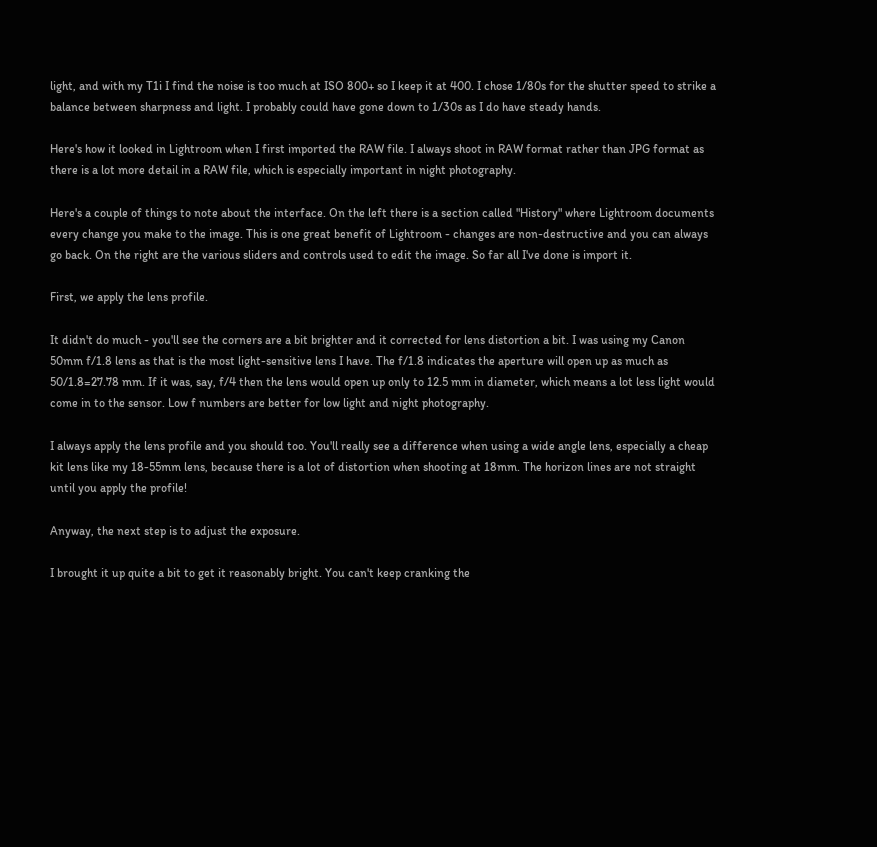light, and with my T1i I find the noise is too much at ISO 800+ so I keep it at 400. I chose 1/80s for the shutter speed to strike a balance between sharpness and light. I probably could have gone down to 1/30s as I do have steady hands.

Here's how it looked in Lightroom when I first imported the RAW file. I always shoot in RAW format rather than JPG format as there is a lot more detail in a RAW file, which is especially important in night photography.

Here's a couple of things to note about the interface. On the left there is a section called "History" where Lightroom documents every change you make to the image. This is one great benefit of Lightroom - changes are non-destructive and you can always go back. On the right are the various sliders and controls used to edit the image. So far all I've done is import it.

First, we apply the lens profile.

It didn't do much - you'll see the corners are a bit brighter and it corrected for lens distortion a bit. I was using my Canon 50mm f/1.8 lens as that is the most light-sensitive lens I have. The f/1.8 indicates the aperture will open up as much as 50/1.8=27.78 mm. If it was, say, f/4 then the lens would open up only to 12.5 mm in diameter, which means a lot less light would come in to the sensor. Low f numbers are better for low light and night photography.

I always apply the lens profile and you should too. You'll really see a difference when using a wide angle lens, especially a cheap kit lens like my 18-55mm lens, because there is a lot of distortion when shooting at 18mm. The horizon lines are not straight until you apply the profile!

Anyway, the next step is to adjust the exposure.

I brought it up quite a bit to get it reasonably bright. You can't keep cranking the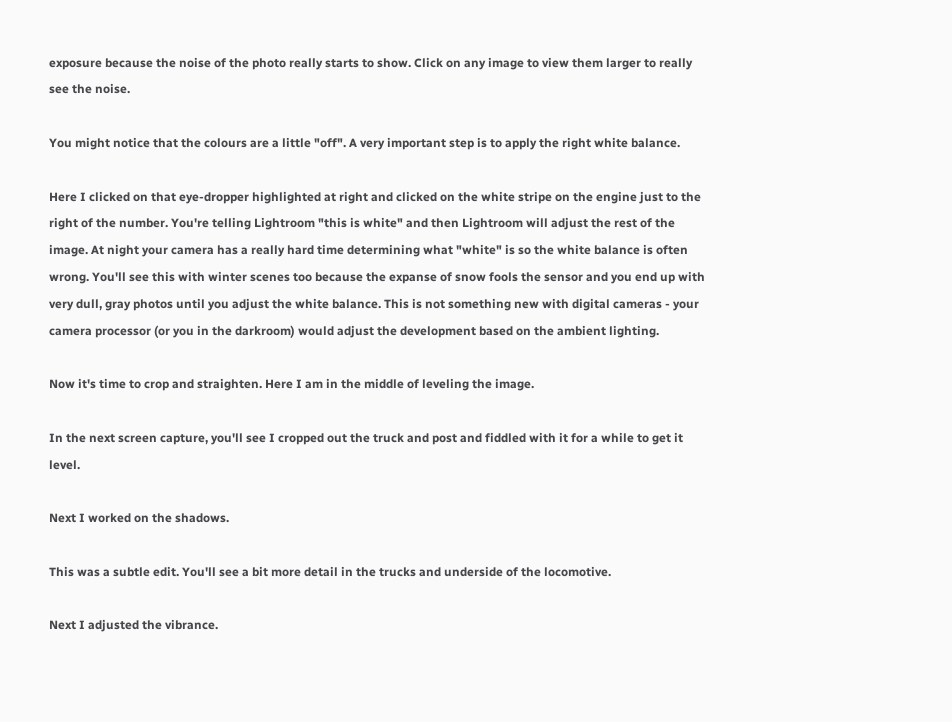exposure because the noise of the photo really starts to show. Click on any image to view them larger to really see the noise.

You might notice that the colours are a little "off". A very important step is to apply the right white balance.

Here I clicked on that eye-dropper highlighted at right and clicked on the white stripe on the engine just to the right of the number. You're telling Lightroom "this is white" and then Lightroom will adjust the rest of the image. At night your camera has a really hard time determining what "white" is so the white balance is often wrong. You'll see this with winter scenes too because the expanse of snow fools the sensor and you end up with very dull, gray photos until you adjust the white balance. This is not something new with digital cameras - your camera processor (or you in the darkroom) would adjust the development based on the ambient lighting.

Now it's time to crop and straighten. Here I am in the middle of leveling the image.

In the next screen capture, you'll see I cropped out the truck and post and fiddled with it for a while to get it level.

Next I worked on the shadows.

This was a subtle edit. You'll see a bit more detail in the trucks and underside of the locomotive.

Next I adjusted the vibrance.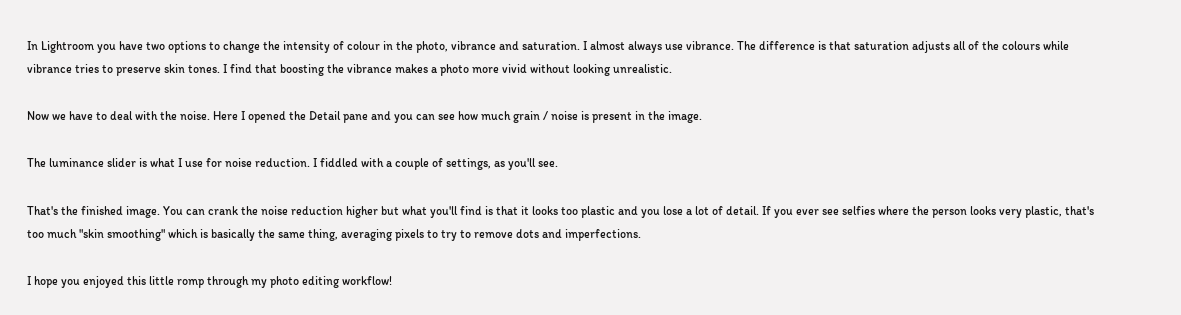In Lightroom you have two options to change the intensity of colour in the photo, vibrance and saturation. I almost always use vibrance. The difference is that saturation adjusts all of the colours while vibrance tries to preserve skin tones. I find that boosting the vibrance makes a photo more vivid without looking unrealistic.

Now we have to deal with the noise. Here I opened the Detail pane and you can see how much grain / noise is present in the image.

The luminance slider is what I use for noise reduction. I fiddled with a couple of settings, as you'll see.

That's the finished image. You can crank the noise reduction higher but what you'll find is that it looks too plastic and you lose a lot of detail. If you ever see selfies where the person looks very plastic, that's too much "skin smoothing" which is basically the same thing, averaging pixels to try to remove dots and imperfections.

I hope you enjoyed this little romp through my photo editing workflow!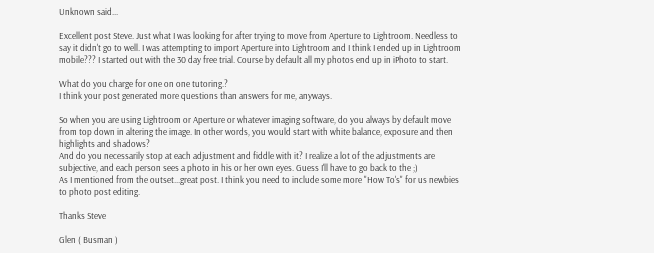Unknown said...

Excellent post Steve. Just what I was looking for after trying to move from Aperture to Lightroom. Needless to say it didn't go to well. I was attempting to import Aperture into Lightroom and I think I ended up in Lightroom mobile??? I started out with the 30 day free trial. Course by default all my photos end up in iPhoto to start.

What do you charge for one on one tutoring.?
I think your post generated more questions than answers for me, anyways.

So when you are using Lightroom or Aperture or whatever imaging software, do you always by default move from top down in altering the image. In other words, you would start with white balance, exposure and then highlights and shadows?
And do you necessarily stop at each adjustment and fiddle with it? I realize a lot of the adjustments are subjective, and each person sees a photo in his or her own eyes. Guess I'll have to go back to the ;)
As I mentioned from the outset...great post. I think you need to include some more "How To's" for us newbies to photo post editing.

Thanks Steve

Glen ( Busman )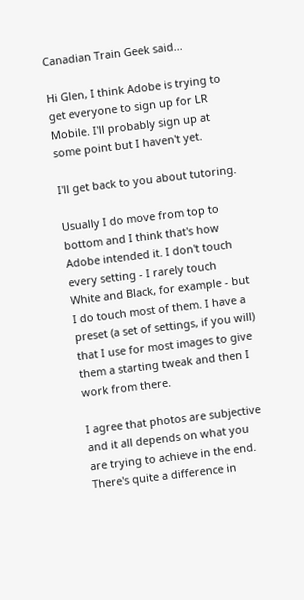Canadian Train Geek said...

Hi Glen, I think Adobe is trying to get everyone to sign up for LR Mobile. I'll probably sign up at some point but I haven't yet.

I'll get back to you about tutoring.

Usually I do move from top to bottom and I think that's how Adobe intended it. I don't touch every setting - I rarely touch White and Black, for example - but I do touch most of them. I have a preset (a set of settings, if you will) that I use for most images to give them a starting tweak and then I work from there.

I agree that photos are subjective and it all depends on what you are trying to achieve in the end. There's quite a difference in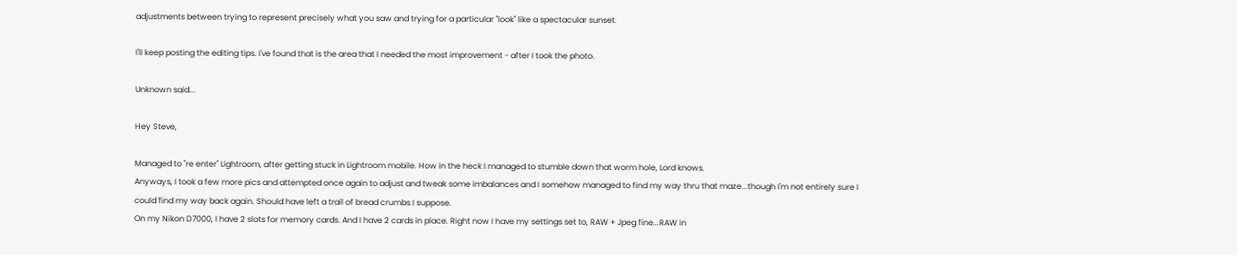adjustments between trying to represent precisely what you saw and trying for a particular "look" like a spectacular sunset.

I'll keep posting the editing tips. I've found that is the area that I needed the most improvement - after I took the photo.

Unknown said...

Hey Steve,

Managed to "re enter" Lightroom, after getting stuck in Lightroom mobile. How in the heck I managed to stumble down that worm hole, Lord knows.
Anyways, I took a few more pics and attempted once again to adjust and tweak some imbalances and I somehow managed to find my way thru that maze...though I'm not entirely sure I could find my way back again. Should have left a trail of bread crumbs I suppose.
On my Nikon D7000, I have 2 slots for memory cards. And I have 2 cards in place. Right now I have my settings set to, RAW + Jpeg fine...RAW in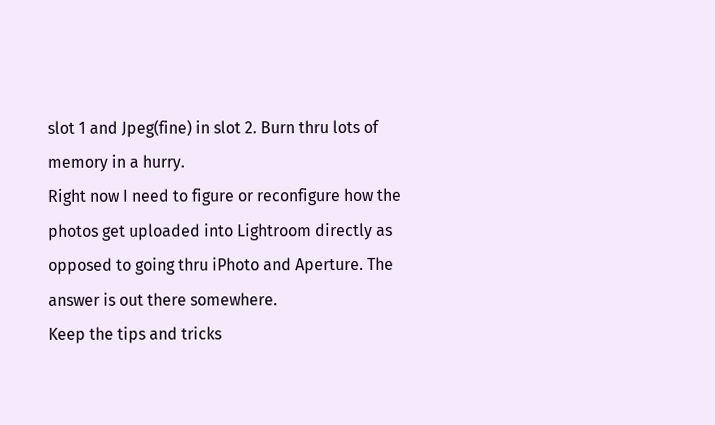slot 1 and Jpeg(fine) in slot 2. Burn thru lots of memory in a hurry.
Right now I need to figure or reconfigure how the photos get uploaded into Lightroom directly as opposed to going thru iPhoto and Aperture. The answer is out there somewhere.
Keep the tips and tricks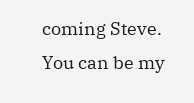coming Steve.
You can be my